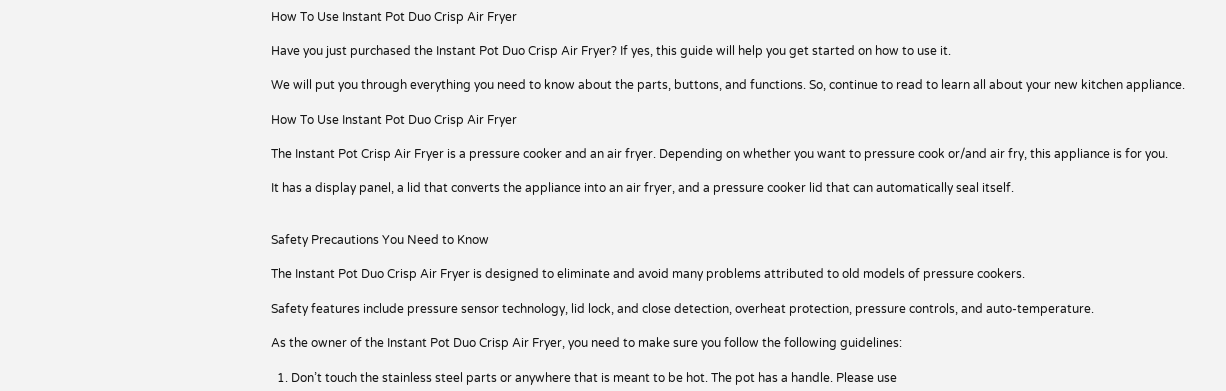How To Use Instant Pot Duo Crisp Air Fryer

Have you just purchased the Instant Pot Duo Crisp Air Fryer? If yes, this guide will help you get started on how to use it.

We will put you through everything you need to know about the parts, buttons, and functions. So, continue to read to learn all about your new kitchen appliance.

How To Use Instant Pot Duo Crisp Air Fryer

The Instant Pot Crisp Air Fryer is a pressure cooker and an air fryer. Depending on whether you want to pressure cook or/and air fry, this appliance is for you.

It has a display panel, a lid that converts the appliance into an air fryer, and a pressure cooker lid that can automatically seal itself.


Safety Precautions You Need to Know

The Instant Pot Duo Crisp Air Fryer is designed to eliminate and avoid many problems attributed to old models of pressure cookers.

Safety features include pressure sensor technology, lid lock, and close detection, overheat protection, pressure controls, and auto-temperature.

As the owner of the Instant Pot Duo Crisp Air Fryer, you need to make sure you follow the following guidelines:

  1. Don’t touch the stainless steel parts or anywhere that is meant to be hot. The pot has a handle. Please use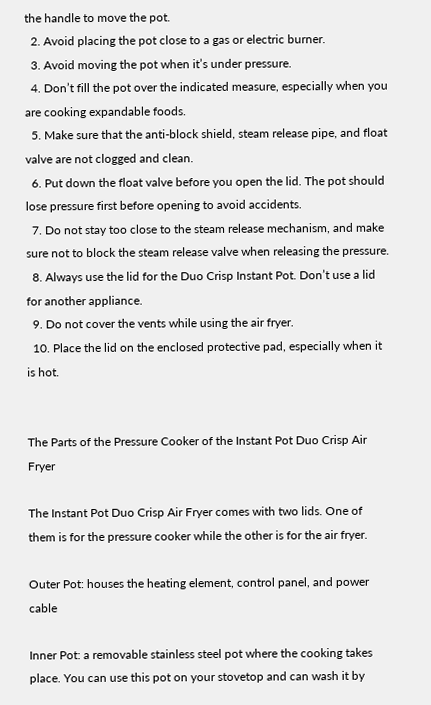the handle to move the pot.
  2. Avoid placing the pot close to a gas or electric burner.
  3. Avoid moving the pot when it’s under pressure.
  4. Don’t fill the pot over the indicated measure, especially when you are cooking expandable foods.
  5. Make sure that the anti-block shield, steam release pipe, and float valve are not clogged and clean.
  6. Put down the float valve before you open the lid. The pot should lose pressure first before opening to avoid accidents.
  7. Do not stay too close to the steam release mechanism, and make sure not to block the steam release valve when releasing the pressure.
  8. Always use the lid for the Duo Crisp Instant Pot. Don’t use a lid for another appliance.
  9. Do not cover the vents while using the air fryer.
  10. Place the lid on the enclosed protective pad, especially when it is hot.


The Parts of the Pressure Cooker of the Instant Pot Duo Crisp Air Fryer

The Instant Pot Duo Crisp Air Fryer comes with two lids. One of them is for the pressure cooker while the other is for the air fryer.

Outer Pot: houses the heating element, control panel, and power cable

Inner Pot: a removable stainless steel pot where the cooking takes place. You can use this pot on your stovetop and can wash it by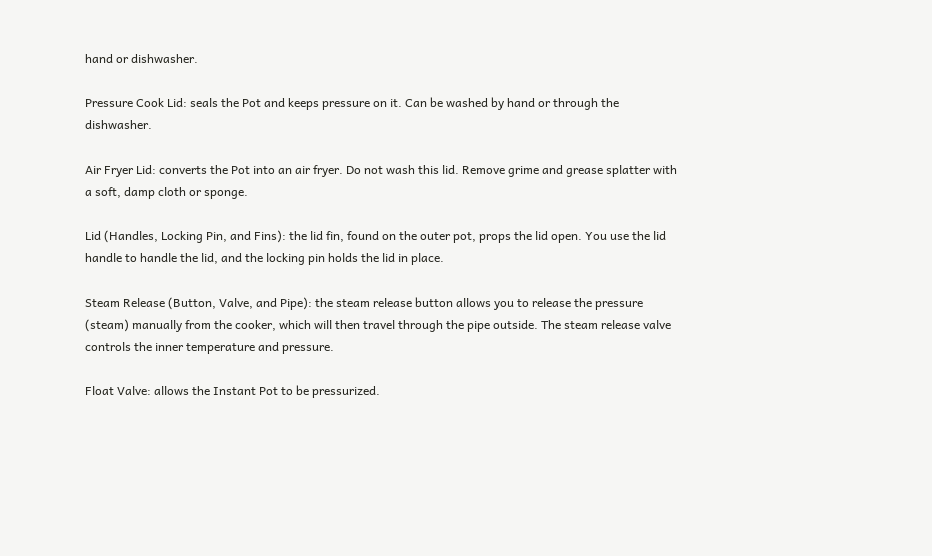hand or dishwasher.

Pressure Cook Lid: seals the Pot and keeps pressure on it. Can be washed by hand or through the dishwasher.

Air Fryer Lid: converts the Pot into an air fryer. Do not wash this lid. Remove grime and grease splatter with a soft, damp cloth or sponge.

Lid (Handles, Locking Pin, and Fins): the lid fin, found on the outer pot, props the lid open. You use the lid handle to handle the lid, and the locking pin holds the lid in place.

Steam Release (Button, Valve, and Pipe): the steam release button allows you to release the pressure (steam) manually from the cooker, which will then travel through the pipe outside. The steam release valve controls the inner temperature and pressure.

Float Valve: allows the Instant Pot to be pressurized.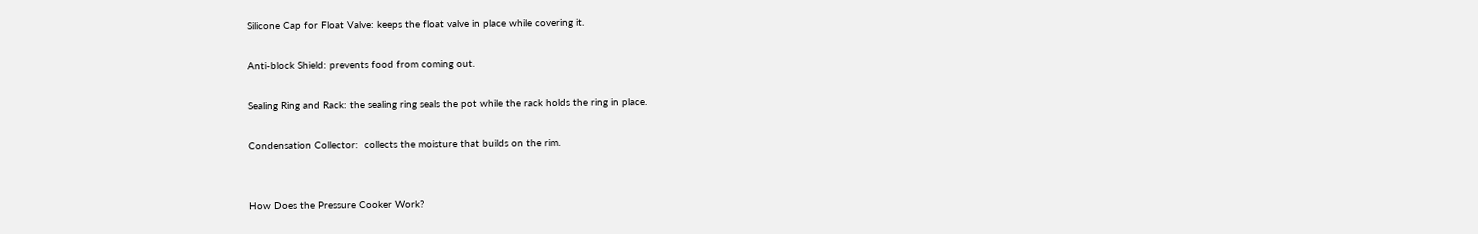Silicone Cap for Float Valve: keeps the float valve in place while covering it.

Anti-block Shield: prevents food from coming out.

Sealing Ring and Rack: the sealing ring seals the pot while the rack holds the ring in place.

Condensation Collector:  collects the moisture that builds on the rim.


How Does the Pressure Cooker Work?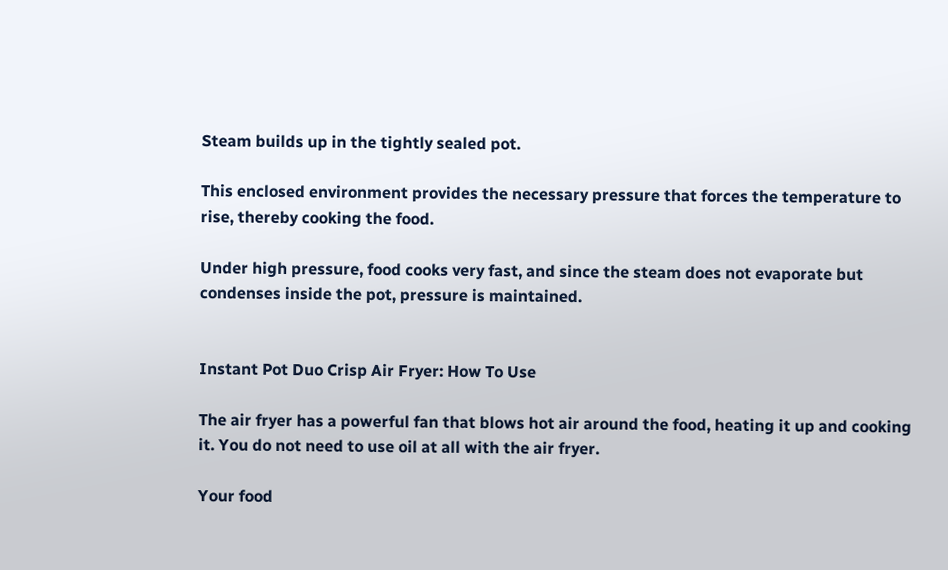Steam builds up in the tightly sealed pot.

This enclosed environment provides the necessary pressure that forces the temperature to rise, thereby cooking the food.

Under high pressure, food cooks very fast, and since the steam does not evaporate but condenses inside the pot, pressure is maintained.


Instant Pot Duo Crisp Air Fryer: How To Use

The air fryer has a powerful fan that blows hot air around the food, heating it up and cooking it. You do not need to use oil at all with the air fryer.

Your food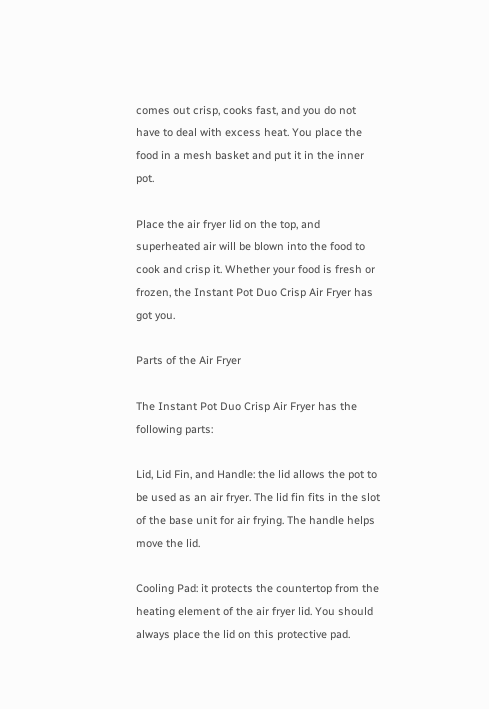comes out crisp, cooks fast, and you do not have to deal with excess heat. You place the food in a mesh basket and put it in the inner pot.

Place the air fryer lid on the top, and superheated air will be blown into the food to cook and crisp it. Whether your food is fresh or frozen, the Instant Pot Duo Crisp Air Fryer has got you.

Parts of the Air Fryer

The Instant Pot Duo Crisp Air Fryer has the following parts:

Lid, Lid Fin, and Handle: the lid allows the pot to be used as an air fryer. The lid fin fits in the slot of the base unit for air frying. The handle helps move the lid.

Cooling Pad: it protects the countertop from the heating element of the air fryer lid. You should always place the lid on this protective pad.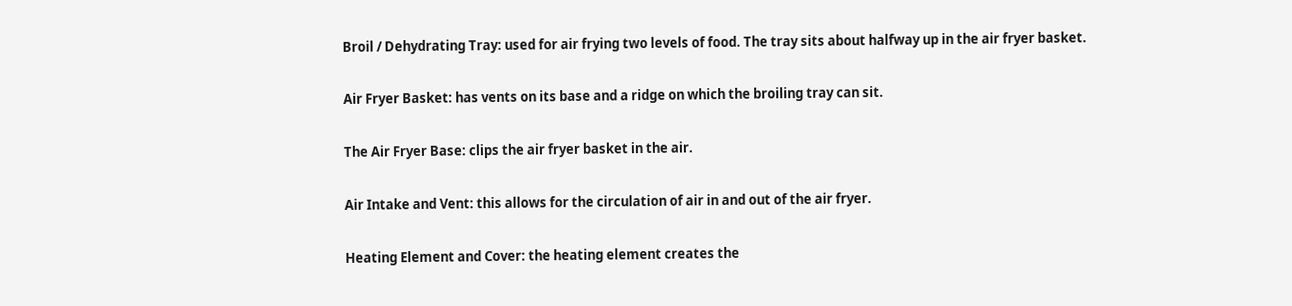Broil / Dehydrating Tray: used for air frying two levels of food. The tray sits about halfway up in the air fryer basket.

Air Fryer Basket: has vents on its base and a ridge on which the broiling tray can sit.

The Air Fryer Base: clips the air fryer basket in the air.

Air Intake and Vent: this allows for the circulation of air in and out of the air fryer.

Heating Element and Cover: the heating element creates the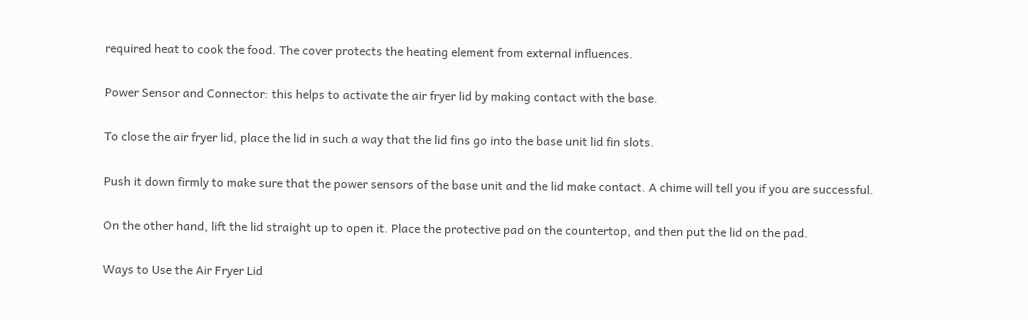required heat to cook the food. The cover protects the heating element from external influences.

Power Sensor and Connector: this helps to activate the air fryer lid by making contact with the base.

To close the air fryer lid, place the lid in such a way that the lid fins go into the base unit lid fin slots.

Push it down firmly to make sure that the power sensors of the base unit and the lid make contact. A chime will tell you if you are successful.

On the other hand, lift the lid straight up to open it. Place the protective pad on the countertop, and then put the lid on the pad.

Ways to Use the Air Fryer Lid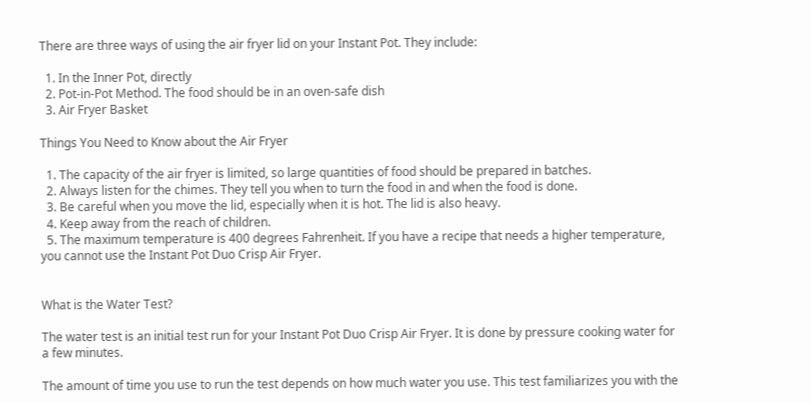There are three ways of using the air fryer lid on your Instant Pot. They include:

  1. In the Inner Pot, directly
  2. Pot-in-Pot Method. The food should be in an oven-safe dish
  3. Air Fryer Basket

Things You Need to Know about the Air Fryer

  1. The capacity of the air fryer is limited, so large quantities of food should be prepared in batches.
  2. Always listen for the chimes. They tell you when to turn the food in and when the food is done.
  3. Be careful when you move the lid, especially when it is hot. The lid is also heavy.
  4. Keep away from the reach of children.
  5. The maximum temperature is 400 degrees Fahrenheit. If you have a recipe that needs a higher temperature, you cannot use the Instant Pot Duo Crisp Air Fryer.


What is the Water Test?

The water test is an initial test run for your Instant Pot Duo Crisp Air Fryer. It is done by pressure cooking water for a few minutes.

The amount of time you use to run the test depends on how much water you use. This test familiarizes you with the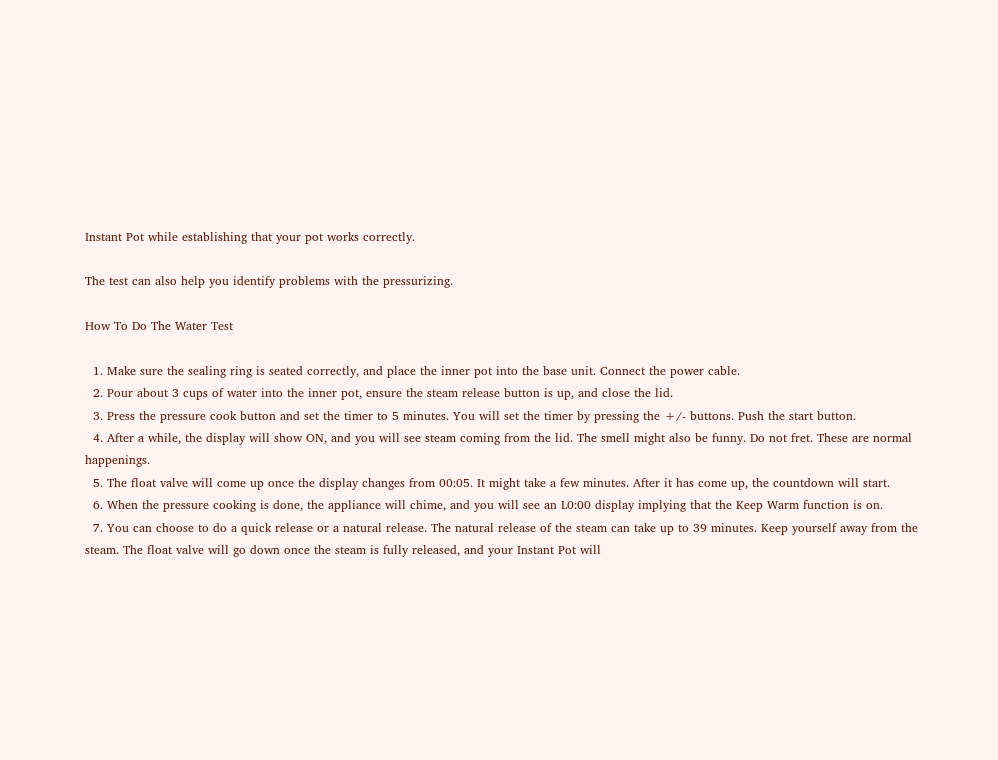Instant Pot while establishing that your pot works correctly.

The test can also help you identify problems with the pressurizing.

How To Do The Water Test

  1. Make sure the sealing ring is seated correctly, and place the inner pot into the base unit. Connect the power cable.
  2. Pour about 3 cups of water into the inner pot, ensure the steam release button is up, and close the lid.
  3. Press the pressure cook button and set the timer to 5 minutes. You will set the timer by pressing the +/- buttons. Push the start button.
  4. After a while, the display will show ON, and you will see steam coming from the lid. The smell might also be funny. Do not fret. These are normal happenings.
  5. The float valve will come up once the display changes from 00:05. It might take a few minutes. After it has come up, the countdown will start.
  6. When the pressure cooking is done, the appliance will chime, and you will see an L0:00 display implying that the Keep Warm function is on.
  7. You can choose to do a quick release or a natural release. The natural release of the steam can take up to 39 minutes. Keep yourself away from the steam. The float valve will go down once the steam is fully released, and your Instant Pot will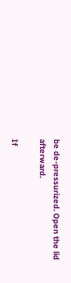be de-pressurized. Open the lid afterward.

If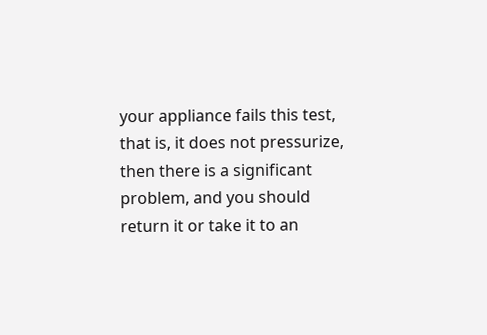your appliance fails this test, that is, it does not pressurize, then there is a significant problem, and you should return it or take it to an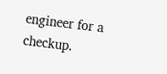engineer for a checkup.